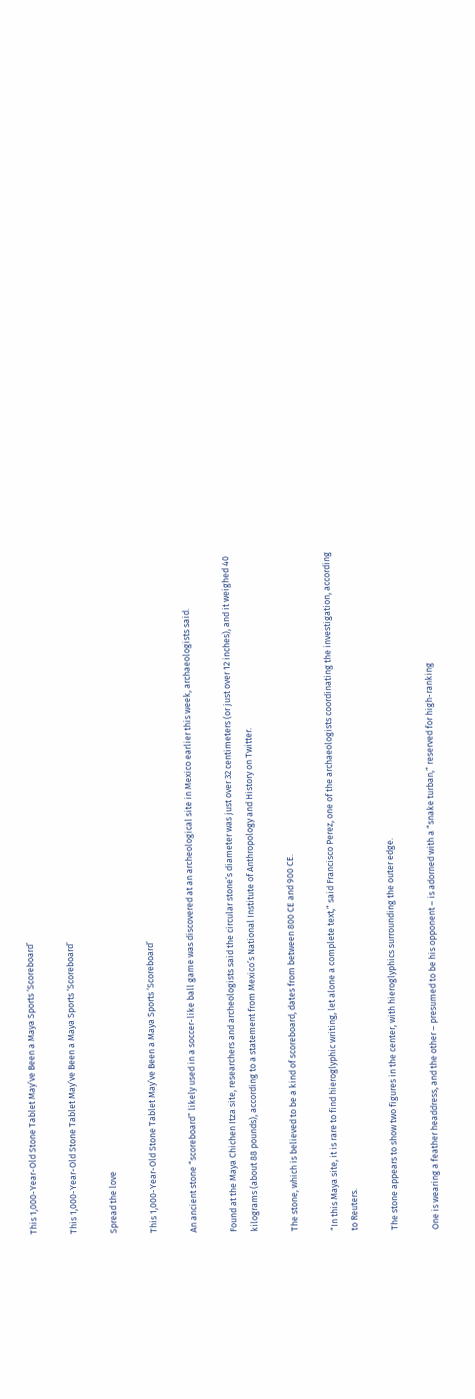This 1,000-Year-Old Stone Tablet May’ve Been a Maya Sports ‘Scoreboard’

This 1,000-Year-Old Stone Tablet May’ve Been a Maya Sports ‘Scoreboard’

Spread the love

This 1,000-Year-Old Stone Tablet May’ve Been a Maya Sports ‘Scoreboard’

An ancient stone “scoreboard” likely used in a soccer-like ball game was discovered at an archeological site in Mexico earlier this week, archaeologists said.

Found at the Maya Chichen Itza site, researchers and archeologists said the circular stone’s diameter was just over 32 centimeters (or just over 12 inches), and it weighed 40 kilograms (about 88 pounds), according to a statement from Mexico’s National Institute of Anthropology and History on Twitter.

The stone, which is believed to be a kind of scoreboard, dates from between 800 CE and 900 CE.

“In this Maya site, it is rare to find hieroglyphic writing, let alone a complete text,” said Francisco Perez, one of the archaeologists coordinating the investigation, according to Reuters.

The stone appears to show two figures in the center, with hieroglyphics surrounding the outer edge.

One is wearing a feather headdress, and the other – presumed to be his opponent – is adorned with a “snake turban,” reserved for high-ranking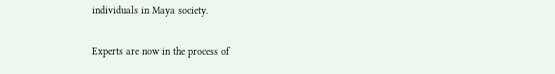individuals in Maya society.

Experts are now in the process of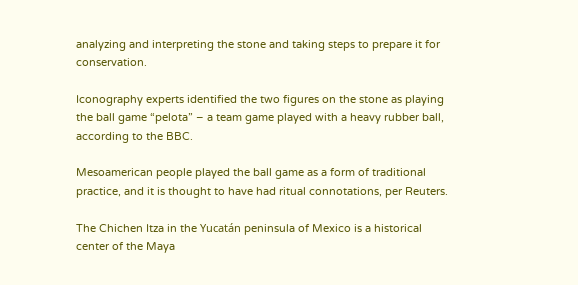analyzing and interpreting the stone and taking steps to prepare it for conservation.

Iconography experts identified the two figures on the stone as playing the ball game “pelota” – a team game played with a heavy rubber ball, according to the BBC.

Mesoamerican people played the ball game as a form of traditional practice, and it is thought to have had ritual connotations, per Reuters.

The Chichen Itza in the Yucatán peninsula of Mexico is a historical center of the Maya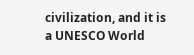civilization, and it is a UNESCO World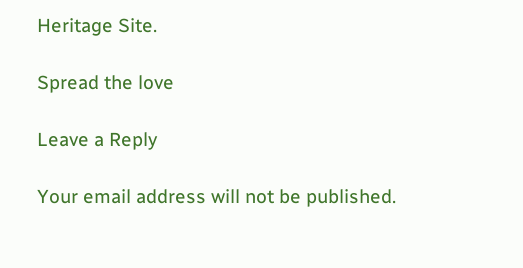Heritage Site.

Spread the love

Leave a Reply

Your email address will not be published.